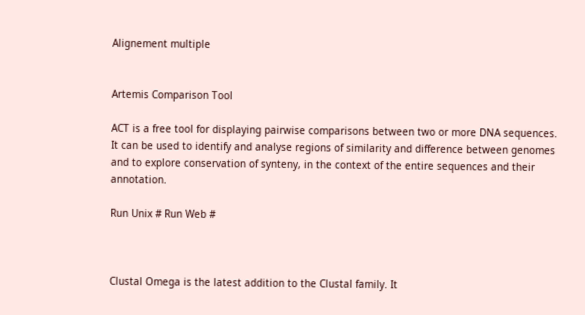Alignement multiple


Artemis Comparison Tool

ACT is a free tool for displaying pairwise comparisons between two or more DNA sequences. It can be used to identify and analyse regions of similarity and difference between genomes and to explore conservation of synteny, in the context of the entire sequences and their annotation.

Run Unix # Run Web #



Clustal Omega is the latest addition to the Clustal family. It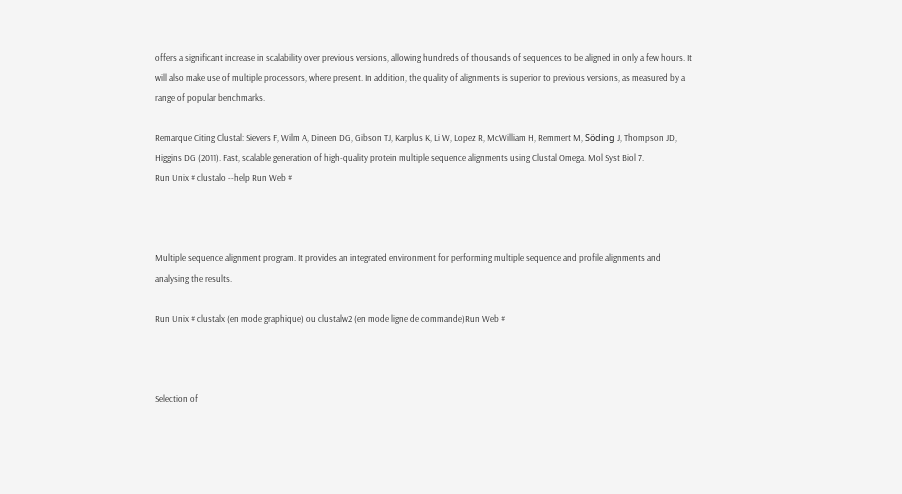offers a significant increase in scalability over previous versions, allowing hundreds of thousands of sequences to be aligned in only a few hours. It will also make use of multiple processors, where present. In addition, the quality of alignments is superior to previous versions, as measured by a range of popular benchmarks.

Remarque Citing Clustal: Sievers F, Wilm A, Dineen DG, Gibson TJ, Karplus K, Li W, Lopez R, McWilliam H, Remmert M, Söding J, Thompson JD, Higgins DG (2011). Fast, scalable generation of high-quality protein multiple sequence alignments using Clustal Omega. Mol Syst Biol 7.
Run Unix # clustalo --help Run Web #



Multiple sequence alignment program. It provides an integrated environment for performing multiple sequence and profile alignments and analysing the results.

Run Unix # clustalx (en mode graphique) ou clustalw2 (en mode ligne de commande)Run Web #



Selection of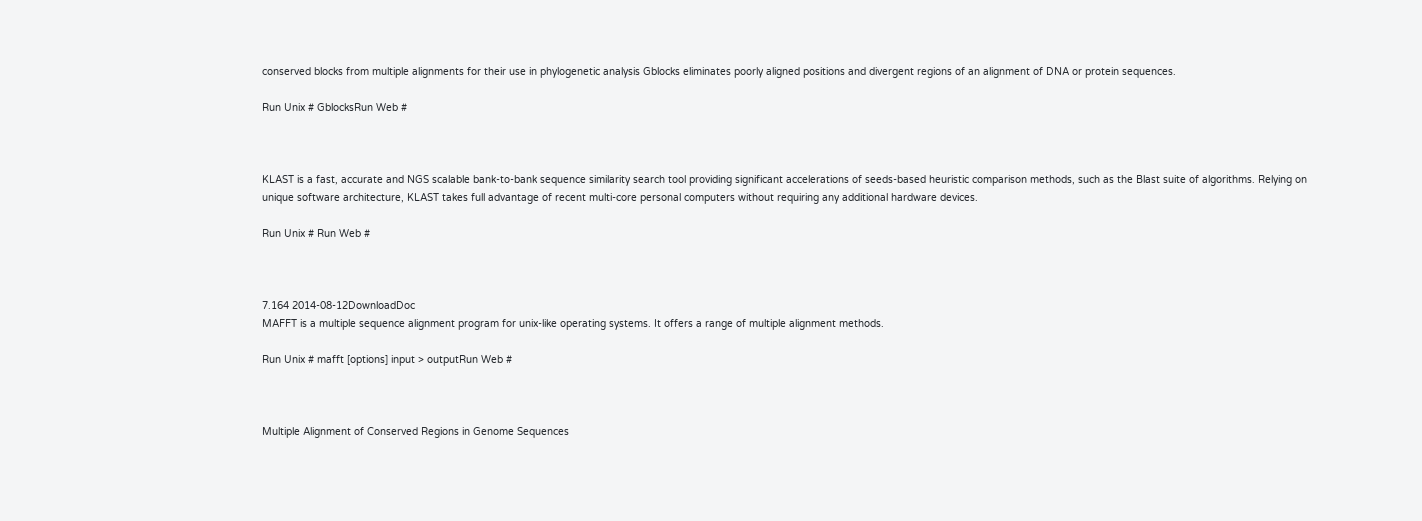conserved blocks from multiple alignments for their use in phylogenetic analysis Gblocks eliminates poorly aligned positions and divergent regions of an alignment of DNA or protein sequences.

Run Unix # GblocksRun Web #



KLAST is a fast, accurate and NGS scalable bank-to-bank sequence similarity search tool providing significant accelerations of seeds-based heuristic comparison methods, such as the Blast suite of algorithms. Relying on unique software architecture, KLAST takes full advantage of recent multi-core personal computers without requiring any additional hardware devices.

Run Unix # Run Web #



7.164 2014-08-12DownloadDoc
MAFFT is a multiple sequence alignment program for unix-like operating systems. It offers a range of multiple alignment methods.

Run Unix # mafft [options] input > outputRun Web #



Multiple Alignment of Conserved Regions in Genome Sequences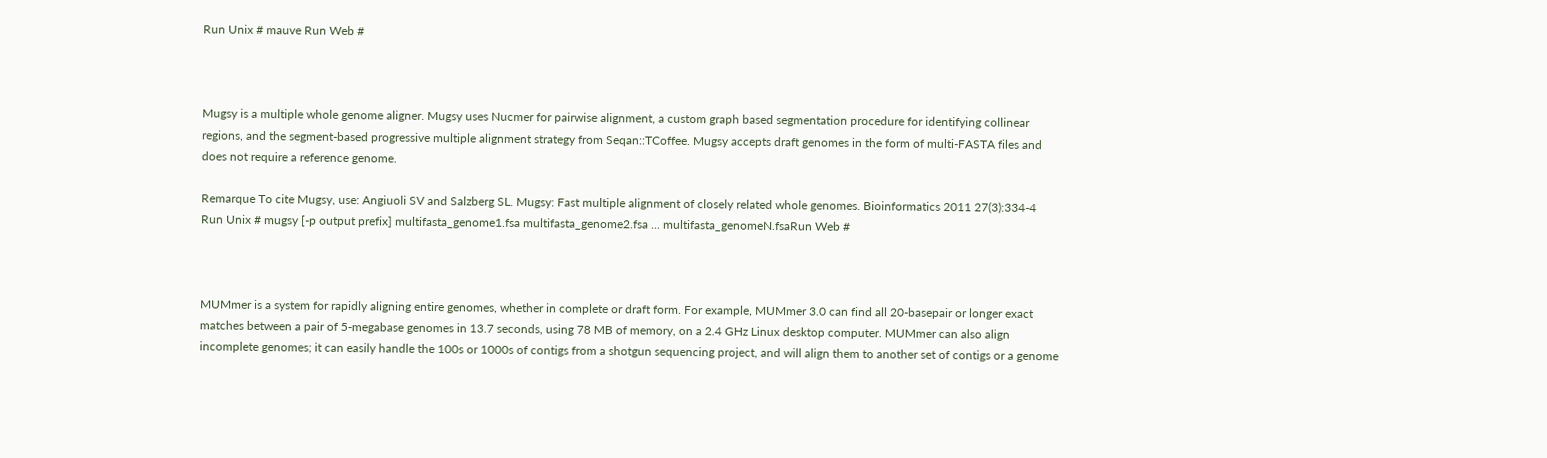Run Unix # mauve Run Web #



Mugsy is a multiple whole genome aligner. Mugsy uses Nucmer for pairwise alignment, a custom graph based segmentation procedure for identifying collinear regions, and the segment-based progressive multiple alignment strategy from Seqan::TCoffee. Mugsy accepts draft genomes in the form of multi-FASTA files and does not require a reference genome.

Remarque To cite Mugsy, use: Angiuoli SV and Salzberg SL. Mugsy: Fast multiple alignment of closely related whole genomes. Bioinformatics 2011 27(3):334-4
Run Unix # mugsy [-p output prefix] multifasta_genome1.fsa multifasta_genome2.fsa ... multifasta_genomeN.fsaRun Web #



MUMmer is a system for rapidly aligning entire genomes, whether in complete or draft form. For example, MUMmer 3.0 can find all 20-basepair or longer exact matches between a pair of 5-megabase genomes in 13.7 seconds, using 78 MB of memory, on a 2.4 GHz Linux desktop computer. MUMmer can also align incomplete genomes; it can easily handle the 100s or 1000s of contigs from a shotgun sequencing project, and will align them to another set of contigs or a genome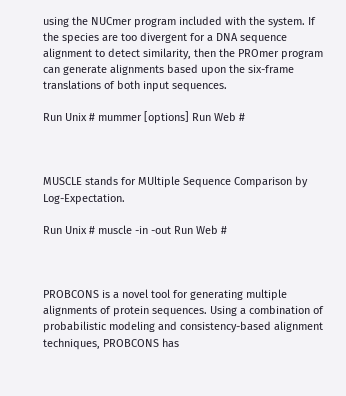using the NUCmer program included with the system. If the species are too divergent for a DNA sequence alignment to detect similarity, then the PROmer program can generate alignments based upon the six-frame translations of both input sequences.

Run Unix # mummer [options] Run Web #



MUSCLE stands for MUltiple Sequence Comparison by Log-Expectation.

Run Unix # muscle -in -out Run Web #



PROBCONS is a novel tool for generating multiple alignments of protein sequences. Using a combination of probabilistic modeling and consistency-based alignment techniques, PROBCONS has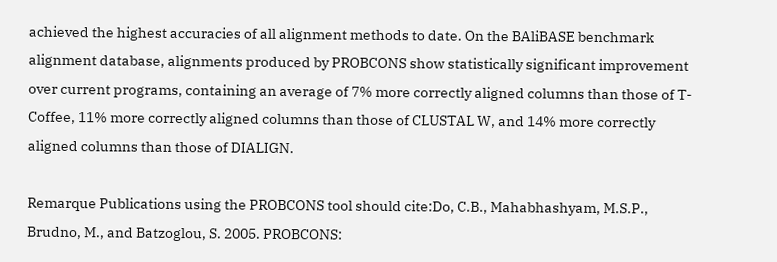achieved the highest accuracies of all alignment methods to date. On the BAliBASE benchmark alignment database, alignments produced by PROBCONS show statistically significant improvement over current programs, containing an average of 7% more correctly aligned columns than those of T-Coffee, 11% more correctly aligned columns than those of CLUSTAL W, and 14% more correctly aligned columns than those of DIALIGN.

Remarque Publications using the PROBCONS tool should cite:Do, C.B., Mahabhashyam, M.S.P., Brudno, M., and Batzoglou, S. 2005. PROBCONS: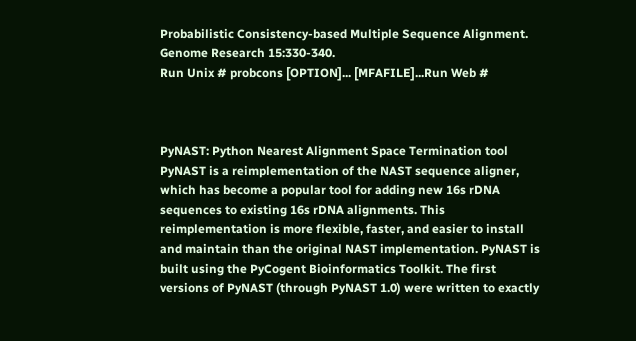Probabilistic Consistency-based Multiple Sequence Alignment. Genome Research 15:330-340.
Run Unix # probcons [OPTION]... [MFAFILE]...Run Web #



PyNAST: Python Nearest Alignment Space Termination tool PyNAST is a reimplementation of the NAST sequence aligner, which has become a popular tool for adding new 16s rDNA sequences to existing 16s rDNA alignments. This reimplementation is more flexible, faster, and easier to install and maintain than the original NAST implementation. PyNAST is built using the PyCogent Bioinformatics Toolkit. The first versions of PyNAST (through PyNAST 1.0) were written to exactly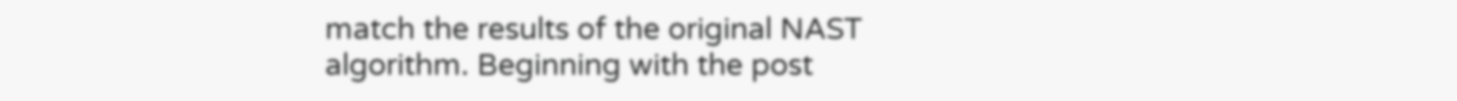match the results of the original NAST algorithm. Beginning with the post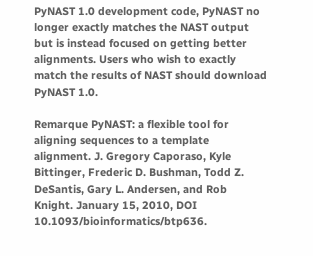PyNAST 1.0 development code, PyNAST no longer exactly matches the NAST output but is instead focused on getting better alignments. Users who wish to exactly match the results of NAST should download PyNAST 1.0.

Remarque PyNAST: a flexible tool for aligning sequences to a template alignment. J. Gregory Caporaso, Kyle Bittinger, Frederic D. Bushman, Todd Z. DeSantis, Gary L. Andersen, and Rob Knight. January 15, 2010, DOI 10.1093/bioinformatics/btp636.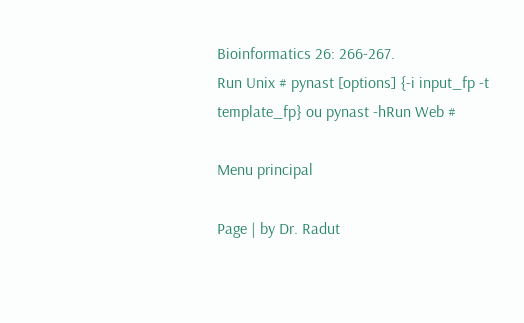Bioinformatics 26: 266-267.
Run Unix # pynast [options] {-i input_fp -t template_fp} ou pynast -hRun Web #

Menu principal

Page | by Dr. Radut